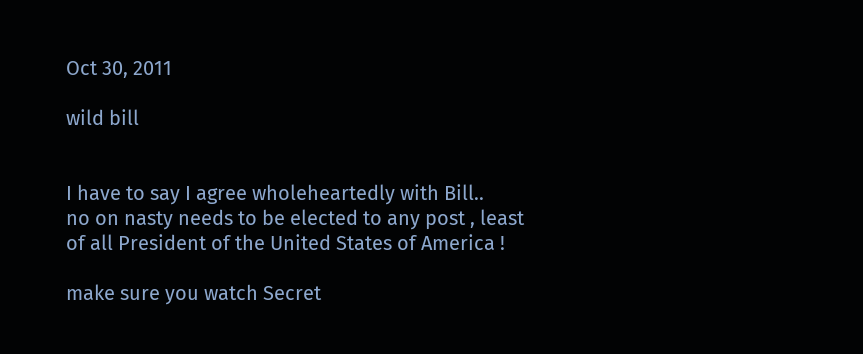Oct 30, 2011

wild bill


I have to say I agree wholeheartedly with Bill..
no on nasty needs to be elected to any post , least of all President of the United States of America !

make sure you watch Secret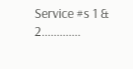Service #s 1 & 2.............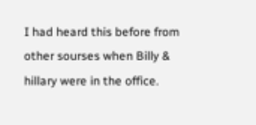I had heard this before from other sourses when Billy & hillary were in the office.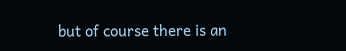but of course there is an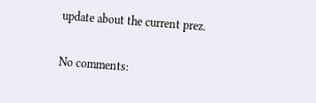update about the current prez.

No comments: